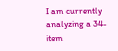I am currently analyzing a 34-item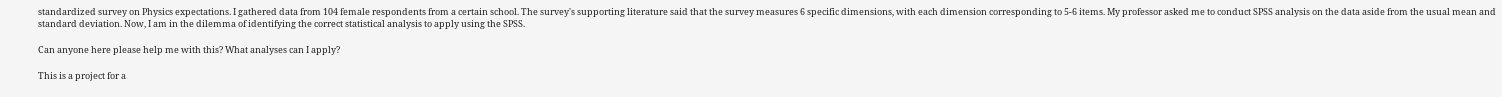standardized survey on Physics expectations. I gathered data from 104 female respondents from a certain school. The survey's supporting literature said that the survey measures 6 specific dimensions, with each dimension corresponding to 5-6 items. My professor asked me to conduct SPSS analysis on the data aside from the usual mean and standard deviation. Now, I am in the dilemma of identifying the correct statistical analysis to apply using the SPSS.

Can anyone here please help me with this? What analyses can I apply?

This is a project for a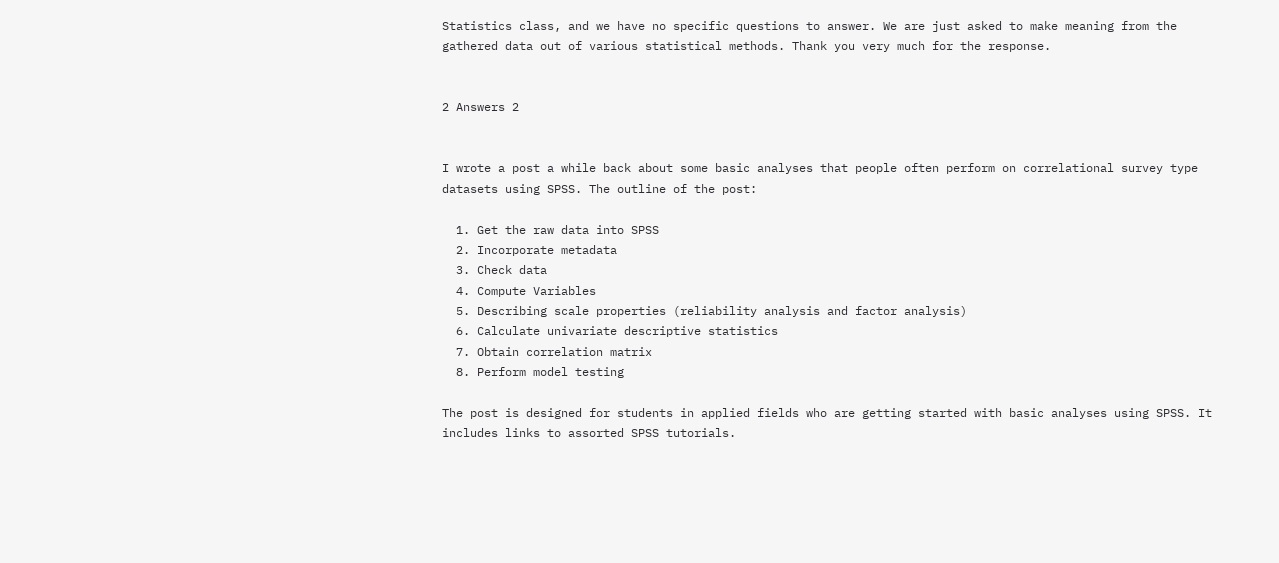Statistics class, and we have no specific questions to answer. We are just asked to make meaning from the gathered data out of various statistical methods. Thank you very much for the response.


2 Answers 2


I wrote a post a while back about some basic analyses that people often perform on correlational survey type datasets using SPSS. The outline of the post:

  1. Get the raw data into SPSS
  2. Incorporate metadata
  3. Check data
  4. Compute Variables
  5. Describing scale properties (reliability analysis and factor analysis)
  6. Calculate univariate descriptive statistics
  7. Obtain correlation matrix
  8. Perform model testing

The post is designed for students in applied fields who are getting started with basic analyses using SPSS. It includes links to assorted SPSS tutorials.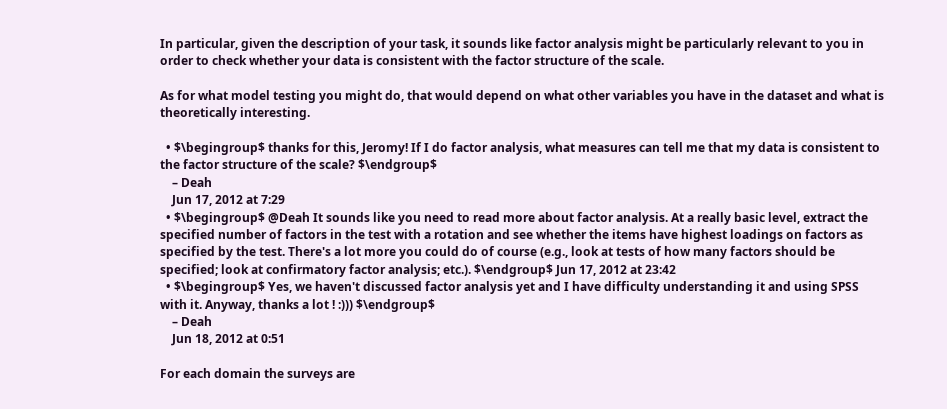In particular, given the description of your task, it sounds like factor analysis might be particularly relevant to you in order to check whether your data is consistent with the factor structure of the scale.

As for what model testing you might do, that would depend on what other variables you have in the dataset and what is theoretically interesting.

  • $\begingroup$ thanks for this, Jeromy! If I do factor analysis, what measures can tell me that my data is consistent to the factor structure of the scale? $\endgroup$
    – Deah
    Jun 17, 2012 at 7:29
  • $\begingroup$ @Deah It sounds like you need to read more about factor analysis. At a really basic level, extract the specified number of factors in the test with a rotation and see whether the items have highest loadings on factors as specified by the test. There's a lot more you could do of course (e.g., look at tests of how many factors should be specified; look at confirmatory factor analysis; etc.). $\endgroup$ Jun 17, 2012 at 23:42
  • $\begingroup$ Yes, we haven't discussed factor analysis yet and I have difficulty understanding it and using SPSS with it. Anyway, thanks a lot ! :))) $\endgroup$
    – Deah
    Jun 18, 2012 at 0:51

For each domain the surveys are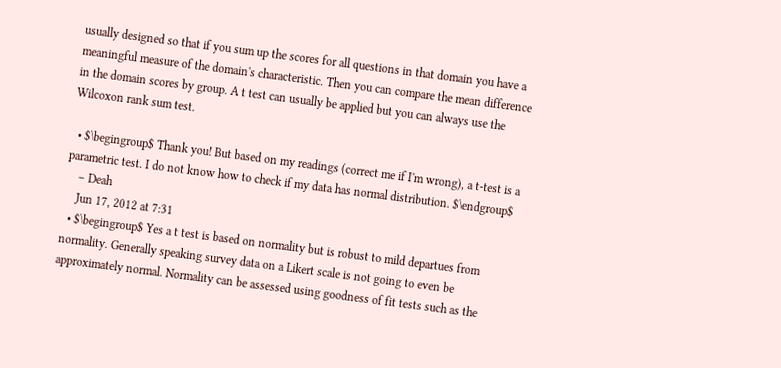usually designed so that if you sum up the scores for all questions in that domain you have a meaningful measure of the domain's characteristic. Then you can compare the mean difference in the domain scores by group. A t test can usually be applied but you can always use the Wilcoxon rank sum test.

  • $\begingroup$ Thank you! But based on my readings (correct me if I'm wrong), a t-test is a parametric test. I do not know how to check if my data has normal distribution. $\endgroup$
    – Deah
    Jun 17, 2012 at 7:31
  • $\begingroup$ Yes a t test is based on normality but is robust to mild departues from normality. Generally speaking survey data on a Likert scale is not going to even be approximately normal. Normality can be assessed using goodness of fit tests such as the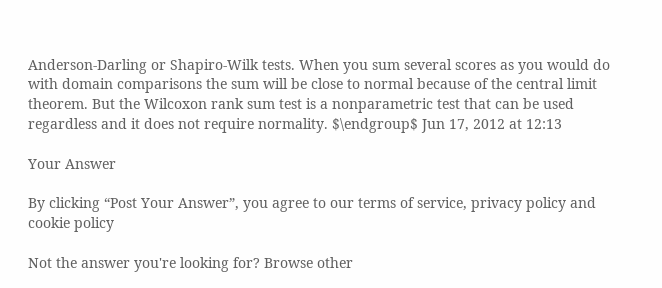Anderson-Darling or Shapiro-Wilk tests. When you sum several scores as you would do with domain comparisons the sum will be close to normal because of the central limit theorem. But the Wilcoxon rank sum test is a nonparametric test that can be used regardless and it does not require normality. $\endgroup$ Jun 17, 2012 at 12:13

Your Answer

By clicking “Post Your Answer”, you agree to our terms of service, privacy policy and cookie policy

Not the answer you're looking for? Browse other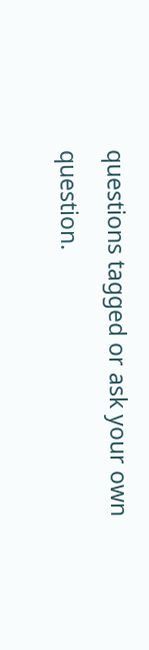questions tagged or ask your own question.